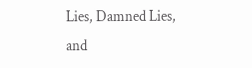Lies, Damned Lies, and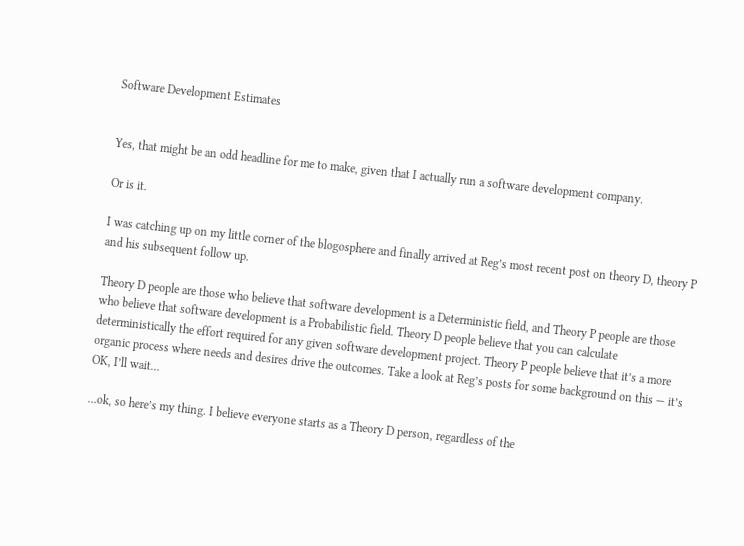Software Development Estimates


Yes, that might be an odd headline for me to make, given that I actually run a software development company.

Or is it.

I was catching up on my little corner of the blogosphere and finally arrived at Reg’s most recent post on theory D, theory P and his subsequent follow up.

Theory D people are those who believe that software development is a Deterministic field, and Theory P people are those who believe that software development is a Probabilistic field. Theory D people believe that you can calculate deterministically the effort required for any given software development project. Theory P people believe that it’s a more organic process where needs and desires drive the outcomes. Take a look at Reg’s posts for some background on this — it’s OK, I’ll wait…

…ok, so here’s my thing. I believe everyone starts as a Theory D person, regardless of the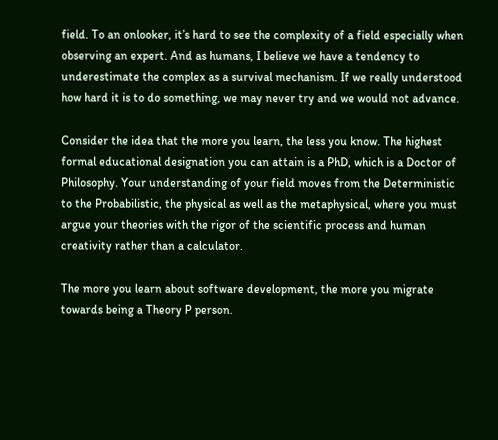field. To an onlooker, it’s hard to see the complexity of a field especially when observing an expert. And as humans, I believe we have a tendency to underestimate the complex as a survival mechanism. If we really understood how hard it is to do something, we may never try and we would not advance.

Consider the idea that the more you learn, the less you know. The highest formal educational designation you can attain is a PhD, which is a Doctor of Philosophy. Your understanding of your field moves from the Deterministic to the Probabilistic, the physical as well as the metaphysical, where you must argue your theories with the rigor of the scientific process and human creativity rather than a calculator.

The more you learn about software development, the more you migrate towards being a Theory P person.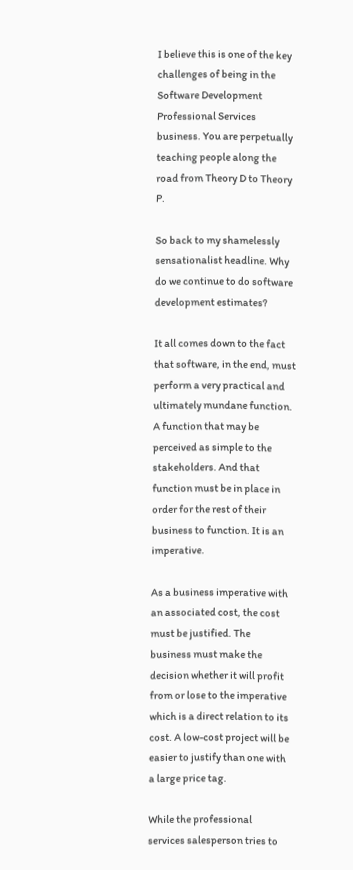I believe this is one of the key challenges of being in the Software Development Professional Services business. You are perpetually teaching people along the road from Theory D to Theory P.

So back to my shamelessly sensationalist headline. Why do we continue to do software development estimates?

It all comes down to the fact that software, in the end, must perform a very practical and ultimately mundane function. A function that may be perceived as simple to the stakeholders. And that function must be in place in order for the rest of their business to function. It is an imperative.

As a business imperative with an associated cost, the cost must be justified. The business must make the decision whether it will profit from or lose to the imperative which is a direct relation to its cost. A low-cost project will be easier to justify than one with a large price tag.

While the professional services salesperson tries to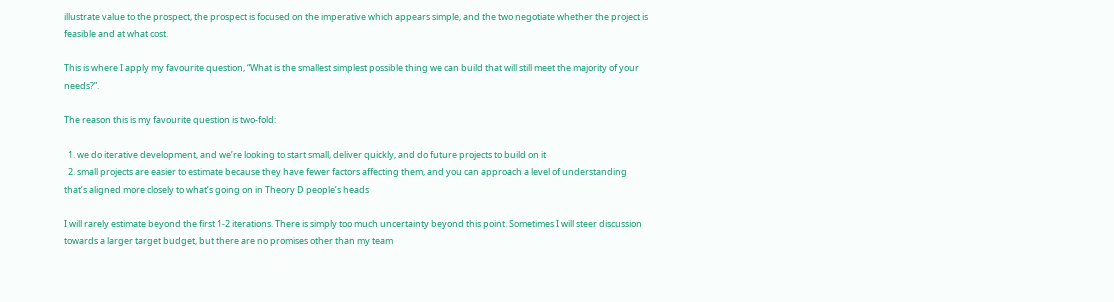illustrate value to the prospect, the prospect is focused on the imperative which appears simple, and the two negotiate whether the project is feasible and at what cost.

This is where I apply my favourite question, “What is the smallest simplest possible thing we can build that will still meet the majority of your needs?”.

The reason this is my favourite question is two-fold:

  1. we do iterative development, and we’re looking to start small, deliver quickly, and do future projects to build on it
  2. small projects are easier to estimate because they have fewer factors affecting them, and you can approach a level of understanding that’s aligned more closely to what’s going on in Theory D people’s heads

I will rarely estimate beyond the first 1-2 iterations. There is simply too much uncertainty beyond this point. Sometimes I will steer discussion towards a larger target budget, but there are no promises other than my team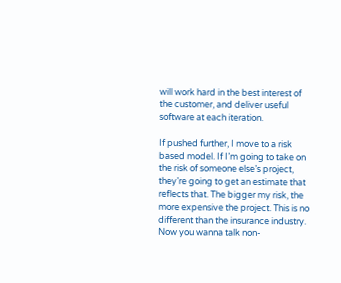will work hard in the best interest of the customer, and deliver useful software at each iteration.

If pushed further, I move to a risk based model. If I’m going to take on the risk of someone else’s project, they’re going to get an estimate that reflects that. The bigger my risk, the more expensive the project. This is no different than the insurance industry. Now you wanna talk non-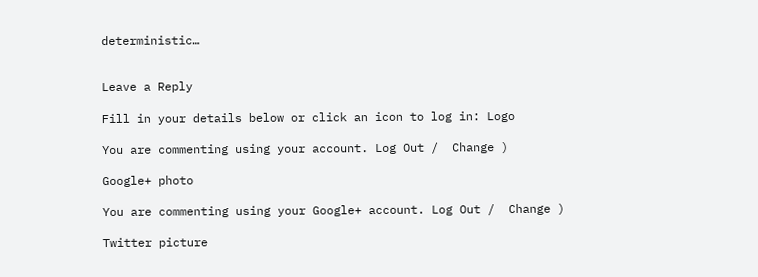deterministic…


Leave a Reply

Fill in your details below or click an icon to log in: Logo

You are commenting using your account. Log Out /  Change )

Google+ photo

You are commenting using your Google+ account. Log Out /  Change )

Twitter picture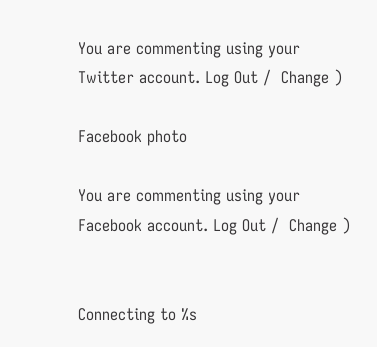You are commenting using your Twitter account. Log Out /  Change )

Facebook photo

You are commenting using your Facebook account. Log Out /  Change )


Connecting to %s